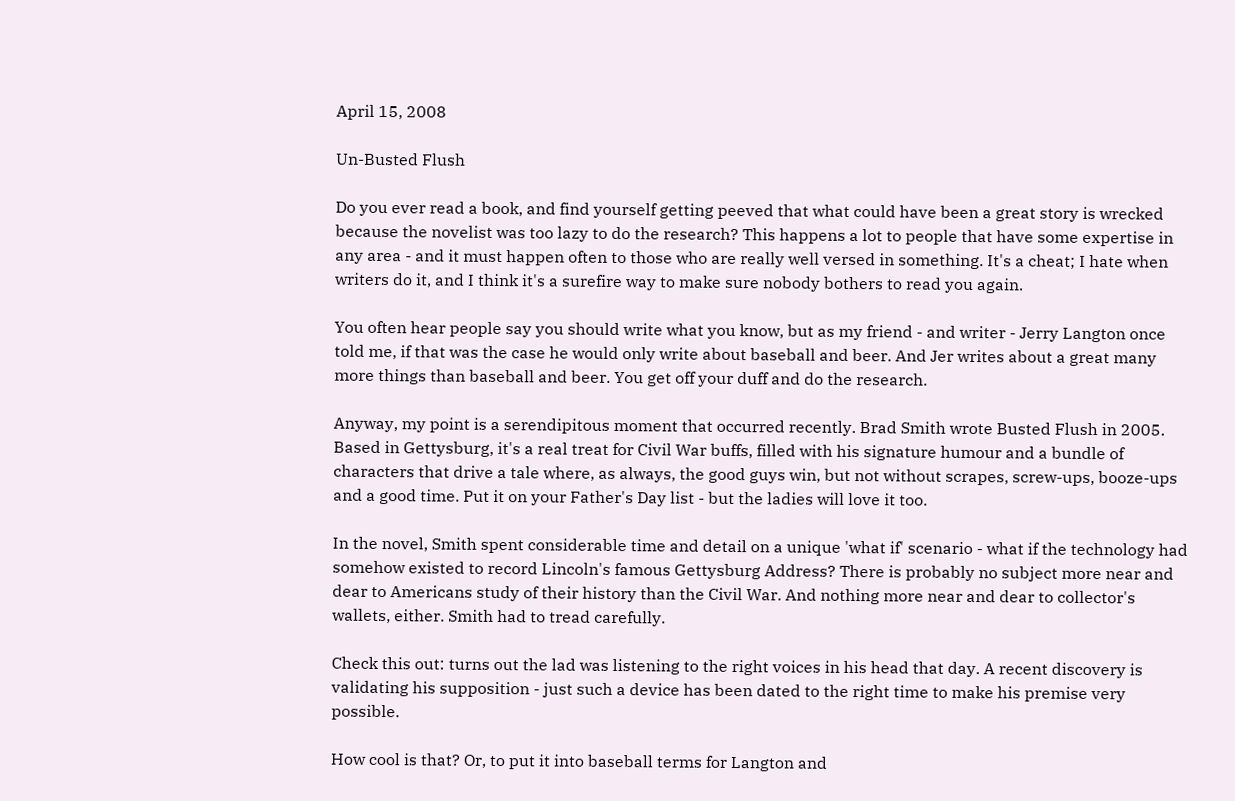April 15, 2008

Un-Busted Flush

Do you ever read a book, and find yourself getting peeved that what could have been a great story is wrecked because the novelist was too lazy to do the research? This happens a lot to people that have some expertise in any area - and it must happen often to those who are really well versed in something. It's a cheat; I hate when writers do it, and I think it's a surefire way to make sure nobody bothers to read you again.

You often hear people say you should write what you know, but as my friend - and writer - Jerry Langton once told me, if that was the case he would only write about baseball and beer. And Jer writes about a great many more things than baseball and beer. You get off your duff and do the research.

Anyway, my point is a serendipitous moment that occurred recently. Brad Smith wrote Busted Flush in 2005. Based in Gettysburg, it's a real treat for Civil War buffs, filled with his signature humour and a bundle of characters that drive a tale where, as always, the good guys win, but not without scrapes, screw-ups, booze-ups and a good time. Put it on your Father's Day list - but the ladies will love it too.

In the novel, Smith spent considerable time and detail on a unique 'what if' scenario - what if the technology had somehow existed to record Lincoln's famous Gettysburg Address? There is probably no subject more near and dear to Americans study of their history than the Civil War. And nothing more near and dear to collector's wallets, either. Smith had to tread carefully.

Check this out: turns out the lad was listening to the right voices in his head that day. A recent discovery is validating his supposition - just such a device has been dated to the right time to make his premise very possible.

How cool is that? Or, to put it into baseball terms for Langton and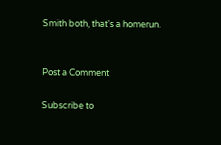Smith both, that's a homerun.


Post a Comment

Subscribe to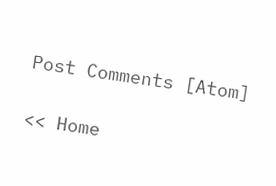Post Comments [Atom]

<< Home